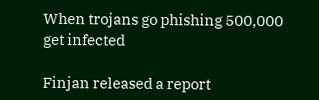When trojans go phishing 500,000 get infected

Finjan released a report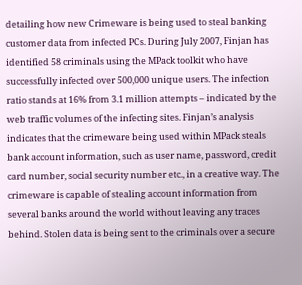detailing how new Crimeware is being used to steal banking customer data from infected PCs. During July 2007, Finjan has identified 58 criminals using the MPack toolkit who have successfully infected over 500,000 unique users. The infection ratio stands at 16% from 3.1 million attempts – indicated by the web traffic volumes of the infecting sites. Finjan’s analysis indicates that the crimeware being used within MPack steals bank account information, such as user name, password, credit card number, social security number etc., in a creative way. The crimeware is capable of stealing account information from several banks around the world without leaving any traces behind. Stolen data is being sent to the criminals over a secure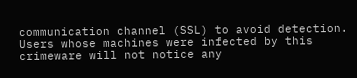communication channel (SSL) to avoid detection. Users whose machines were infected by this crimeware will not notice any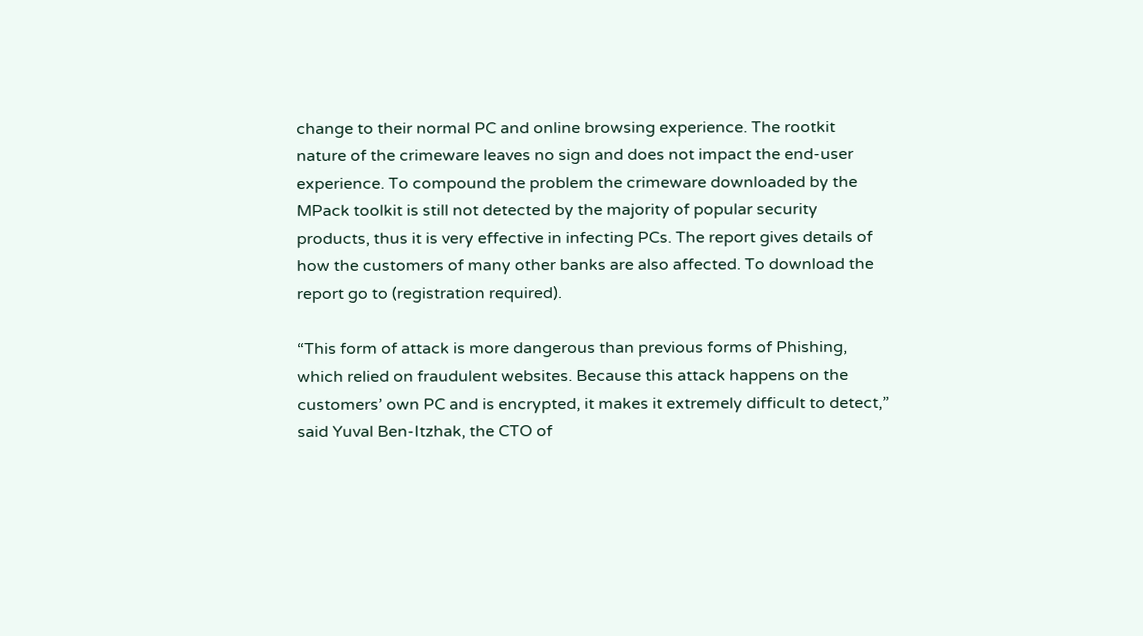change to their normal PC and online browsing experience. The rootkit nature of the crimeware leaves no sign and does not impact the end-user experience. To compound the problem the crimeware downloaded by the MPack toolkit is still not detected by the majority of popular security products, thus it is very effective in infecting PCs. The report gives details of how the customers of many other banks are also affected. To download the report go to (registration required).

“This form of attack is more dangerous than previous forms of Phishing, which relied on fraudulent websites. Because this attack happens on the customers’ own PC and is encrypted, it makes it extremely difficult to detect,” said Yuval Ben-Itzhak, the CTO of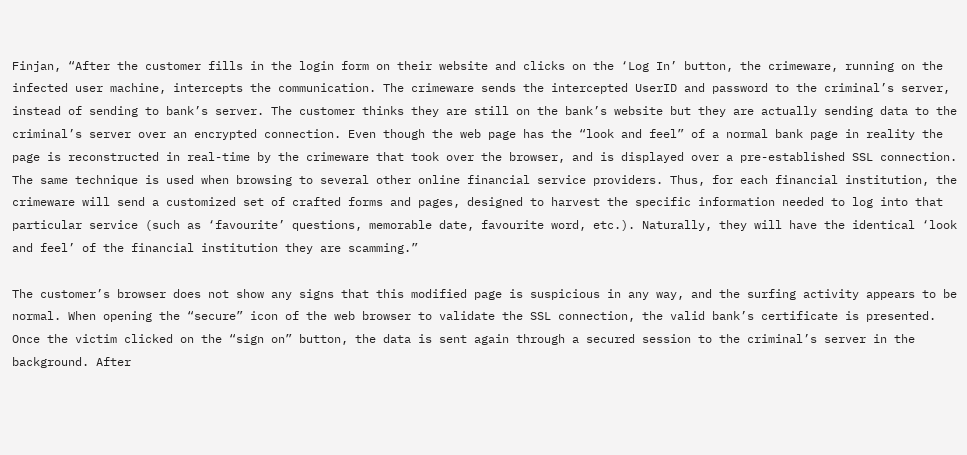Finjan, “After the customer fills in the login form on their website and clicks on the ‘Log In’ button, the crimeware, running on the infected user machine, intercepts the communication. The crimeware sends the intercepted UserID and password to the criminal’s server, instead of sending to bank’s server. The customer thinks they are still on the bank’s website but they are actually sending data to the criminal’s server over an encrypted connection. Even though the web page has the “look and feel” of a normal bank page in reality the page is reconstructed in real-time by the crimeware that took over the browser, and is displayed over a pre-established SSL connection. The same technique is used when browsing to several other online financial service providers. Thus, for each financial institution, the crimeware will send a customized set of crafted forms and pages, designed to harvest the specific information needed to log into that particular service (such as ‘favourite’ questions, memorable date, favourite word, etc.). Naturally, they will have the identical ‘look and feel’ of the financial institution they are scamming.”

The customer’s browser does not show any signs that this modified page is suspicious in any way, and the surfing activity appears to be normal. When opening the “secure” icon of the web browser to validate the SSL connection, the valid bank’s certificate is presented. Once the victim clicked on the “sign on” button, the data is sent again through a secured session to the criminal’s server in the background. After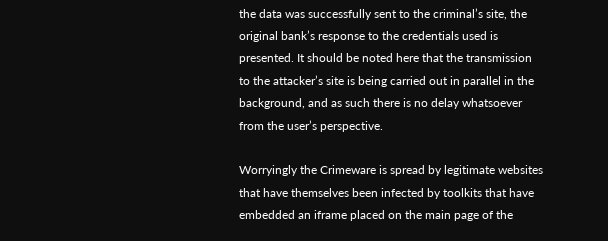the data was successfully sent to the criminal’s site, the original bank’s response to the credentials used is presented. It should be noted here that the transmission to the attacker’s site is being carried out in parallel in the background, and as such there is no delay whatsoever from the user’s perspective.

Worryingly the Crimeware is spread by legitimate websites that have themselves been infected by toolkits that have embedded an iframe placed on the main page of the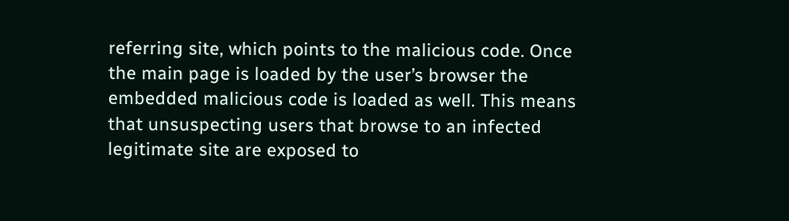referring site, which points to the malicious code. Once the main page is loaded by the user’s browser the embedded malicious code is loaded as well. This means that unsuspecting users that browse to an infected legitimate site are exposed to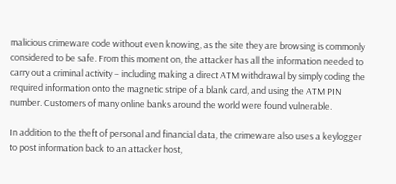malicious crimeware code without even knowing, as the site they are browsing is commonly considered to be safe. From this moment on, the attacker has all the information needed to carry out a criminal activity – including making a direct ATM withdrawal by simply coding the required information onto the magnetic stripe of a blank card, and using the ATM PIN number. Customers of many online banks around the world were found vulnerable.

In addition to the theft of personal and financial data, the crimeware also uses a keylogger to post information back to an attacker host,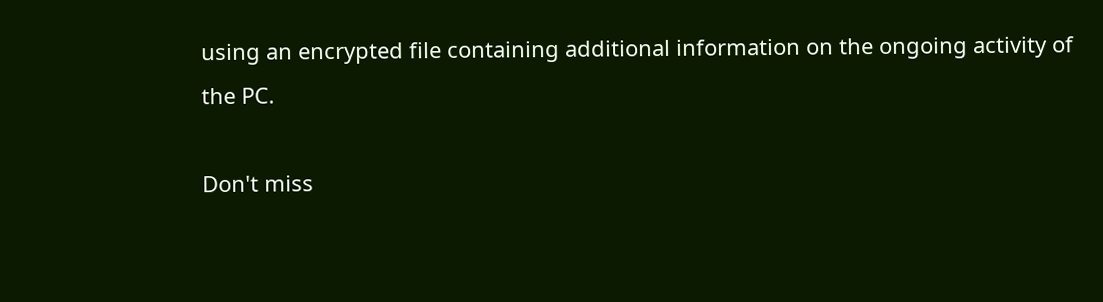using an encrypted file containing additional information on the ongoing activity of the PC.

Don't miss